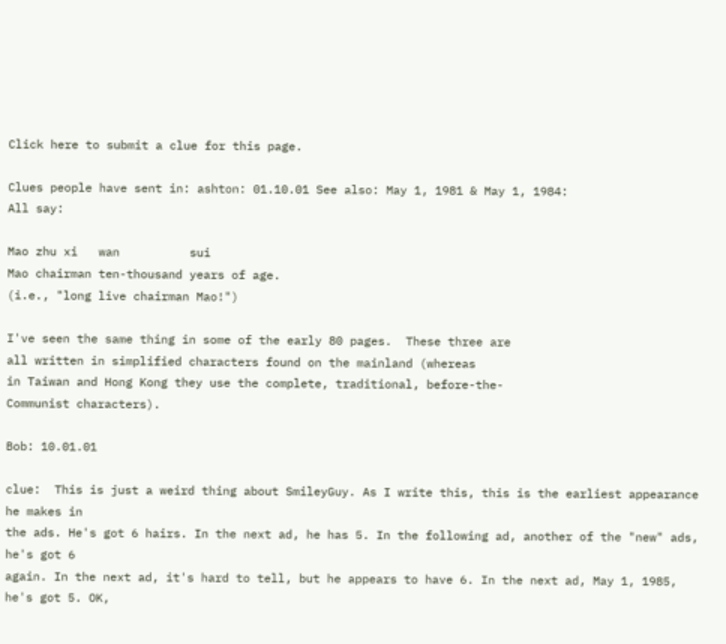Click here to submit a clue for this page.

Clues people have sent in: ashton: 01.10.01 See also: May 1, 1981 & May 1, 1984:
All say:

Mao zhu xi   wan          sui
Mao chairman ten-thousand years of age.
(i.e., "long live chairman Mao!")

I've seen the same thing in some of the early 80 pages.  These three are
all written in simplified characters found on the mainland (whereas
in Taiwan and Hong Kong they use the complete, traditional, before-the-
Communist characters).

Bob: 10.01.01

clue:  This is just a weird thing about SmileyGuy. As I write this, this is the earliest appearance he makes in
the ads. He's got 6 hairs. In the next ad, he has 5. In the following ad, another of the "new" ads, he's got 6
again. In the next ad, it's hard to tell, but he appears to have 6. In the next ad, May 1, 1985, he's got 5. OK,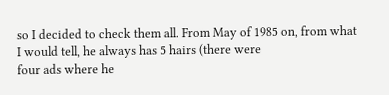so I decided to check them all. From May of 1985 on, from what I would tell, he always has 5 hairs (there were
four ads where he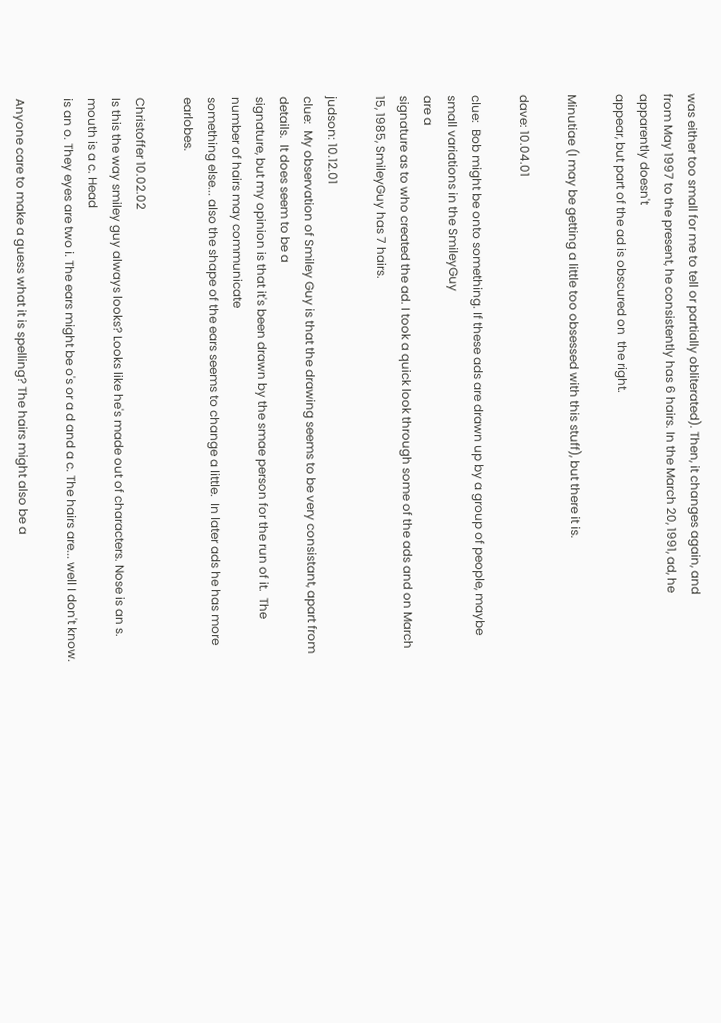was either too small for me to tell or partially obliterated). Then, it changes again, and
from May 1997 to the present, he consistently has 6 hairs. In the March 20, 1991, ad, he apparently doesn't
appear, but part of the ad is obscured on  the right.

Minutiae (I may be getting a little too obsessed with this stuff), but there it is.

dave: 10.04.01

clue:  Bob might be onto something. If these ads are drawn up by a group of people, maybe small variations in the SmileyGuy
are a
signature as to who created the ad. I took a quick look through some of the ads and on March 15, 1985, SmileyGuy has 7 hairs.

judson: 10.12.01
clue:  My observation of Smiley Guy is that the drawing seems to be very consistant, apart from details.  It does seem to be a
signature, but my opinion is that it's been drawn by the smae person for the run of it.  The number of hairs may communicate
something else... also the shape of the ears seems to change a little.  In later ads he has more earlobes.

Christoffer 10.02.02
Is this the way smiley guy always looks? Looks like he's made out of characters. Nose is an s. mouth is a c. Head
is an o. They eyes are two i. The ears might be o's or a d and a c. The hairs are... well I don't know.

Anyone care to make a guess what it is spelling? The hairs might also be a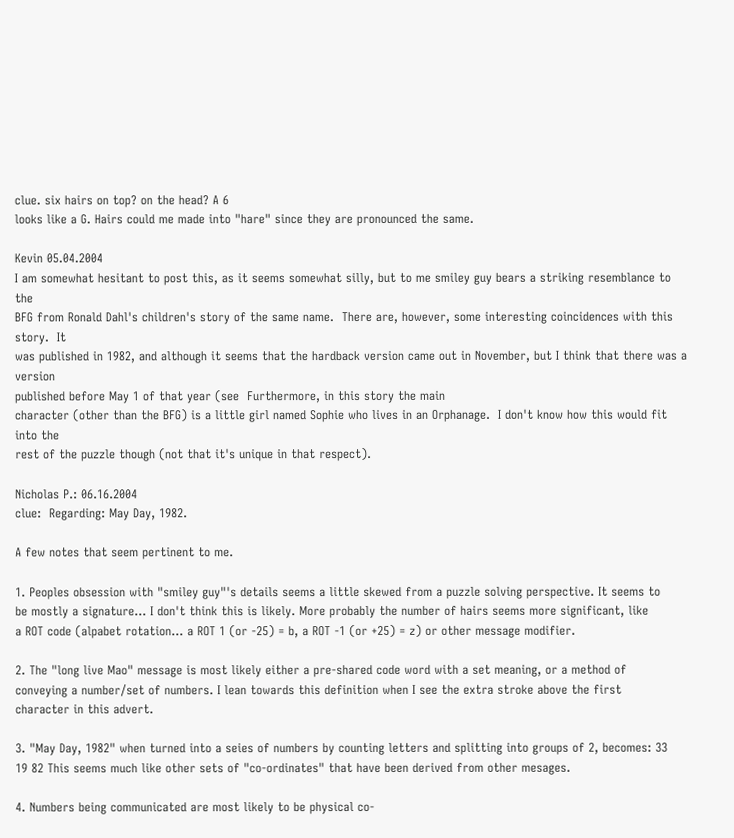clue. six hairs on top? on the head? A 6
looks like a G. Hairs could me made into "hare" since they are pronounced the same.

Kevin 05.04.2004
I am somewhat hesitant to post this, as it seems somewhat silly, but to me smiley guy bears a striking resemblance to the
BFG from Ronald Dahl's children's story of the same name.  There are, however, some interesting coincidences with this story.  It
was published in 1982, and although it seems that the hardback version came out in November, but I think that there was a version
published before May 1 of that year (see  Furthermore, in this story the main
character (other than the BFG) is a little girl named Sophie who lives in an Orphanage.  I don't know how this would fit into the
rest of the puzzle though (not that it's unique in that respect).

Nicholas P.: 06.16.2004
clue:  Regarding: May Day, 1982.

A few notes that seem pertinent to me.

1. Peoples obsession with "smiley guy"'s details seems a little skewed from a puzzle solving perspective. It seems to
be mostly a signature... I don't think this is likely. More probably the number of hairs seems more significant, like
a ROT code (alpabet rotation... a ROT 1 (or -25) = b, a ROT -1 (or +25) = z) or other message modifier.

2. The "long live Mao" message is most likely either a pre-shared code word with a set meaning, or a method of
conveying a number/set of numbers. I lean towards this definition when I see the extra stroke above the first
character in this advert.

3. "May Day, 1982" when turned into a seies of numbers by counting letters and splitting into groups of 2, becomes: 33
19 82 This seems much like other sets of "co-ordinates" that have been derived from other mesages.

4. Numbers being communicated are most likely to be physical co-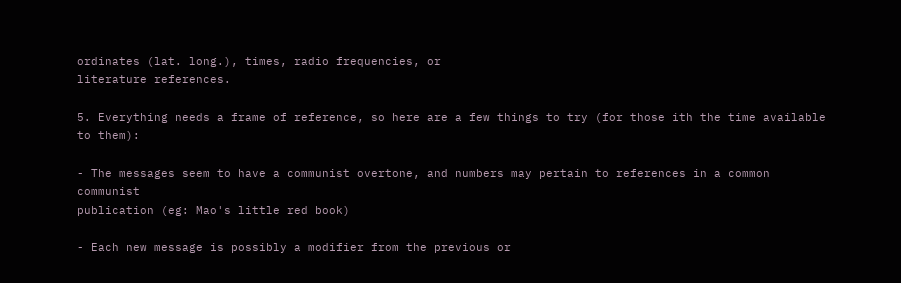ordinates (lat. long.), times, radio frequencies, or
literature references.

5. Everything needs a frame of reference, so here are a few things to try (for those ith the time available to them):

- The messages seem to have a communist overtone, and numbers may pertain to references in a common communist
publication (eg: Mao's little red book)

- Each new message is possibly a modifier from the previous or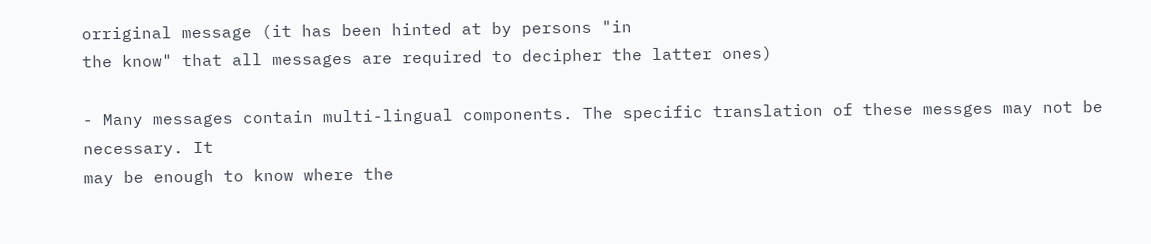orriginal message (it has been hinted at by persons "in
the know" that all messages are required to decipher the latter ones)

- Many messages contain multi-lingual components. The specific translation of these messges may not be necessary. It
may be enough to know where the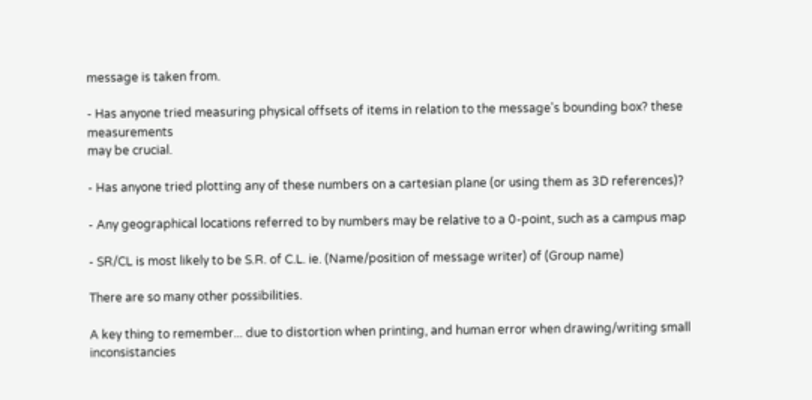message is taken from.

- Has anyone tried measuring physical offsets of items in relation to the message's bounding box? these measurements
may be crucial.

- Has anyone tried plotting any of these numbers on a cartesian plane (or using them as 3D references)?

- Any geographical locations referred to by numbers may be relative to a 0-point, such as a campus map

- SR/CL is most likely to be S.R. of C.L. ie. (Name/position of message writer) of (Group name)

There are so many other possibilities.

A key thing to remember... due to distortion when printing, and human error when drawing/writing small inconsistancies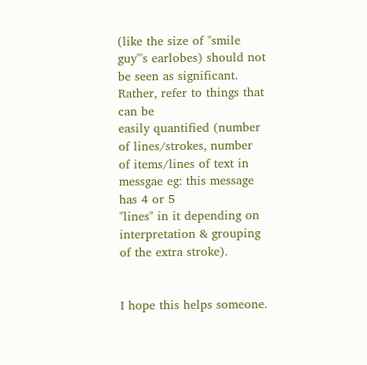(like the size of "smile guy"'s earlobes) should not be seen as significant. Rather, refer to things that can be
easily quantified (number of lines/strokes, number of items/lines of text in messgae eg: this message has 4 or 5
"lines" in it depending on interpretation & grouping of the extra stroke).


I hope this helps someone.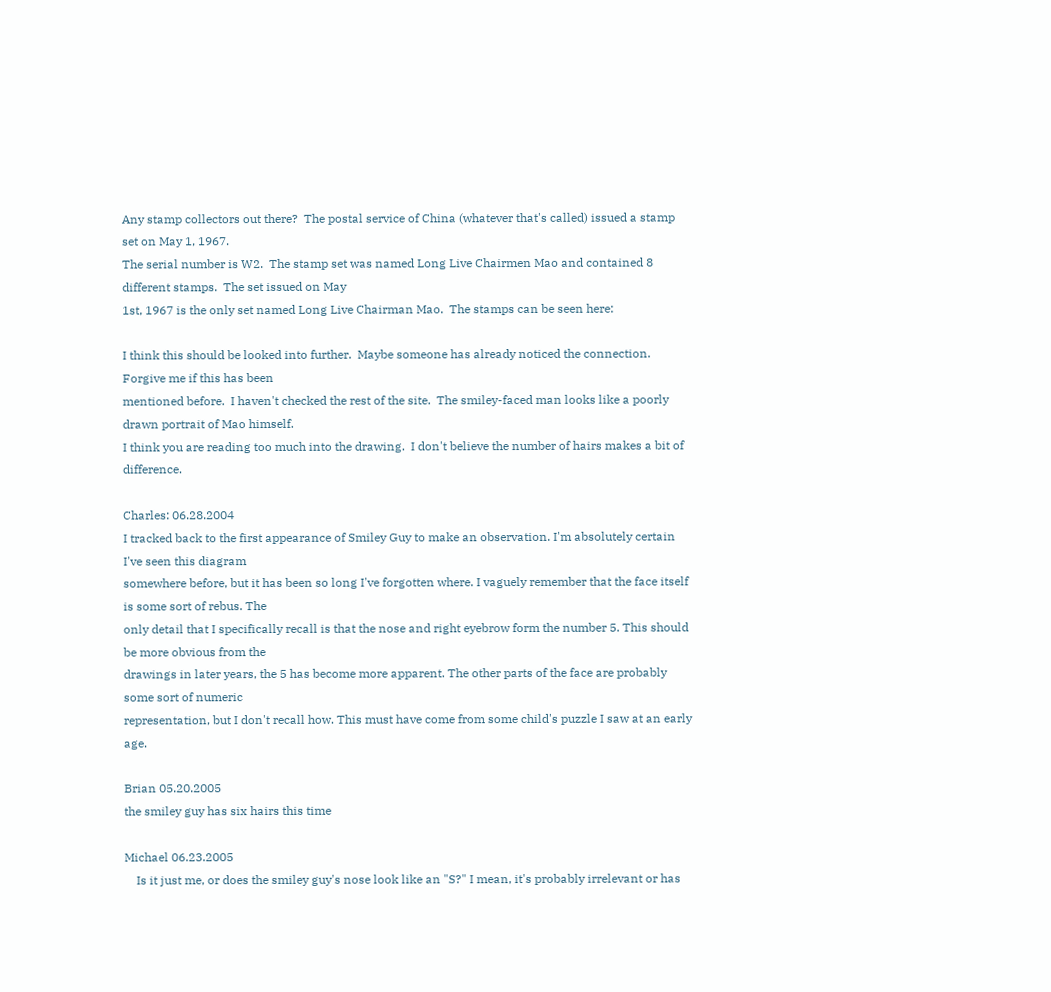Any stamp collectors out there?  The postal service of China (whatever that's called) issued a stamp set on May 1, 1967.
The serial number is W2.  The stamp set was named Long Live Chairmen Mao and contained 8 different stamps.  The set issued on May
1st, 1967 is the only set named Long Live Chairman Mao.  The stamps can be seen here:

I think this should be looked into further.  Maybe someone has already noticed the connection.  Forgive me if this has been
mentioned before.  I haven't checked the rest of the site.  The smiley-faced man looks like a poorly drawn portrait of Mao himself.
I think you are reading too much into the drawing.  I don't believe the number of hairs makes a bit of difference.

Charles: 06.28.2004
I tracked back to the first appearance of Smiley Guy to make an observation. I'm absolutely certain I've seen this diagram
somewhere before, but it has been so long I've forgotten where. I vaguely remember that the face itself is some sort of rebus. The
only detail that I specifically recall is that the nose and right eyebrow form the number 5. This should be more obvious from the
drawings in later years, the 5 has become more apparent. The other parts of the face are probably some sort of numeric
representation, but I don't recall how. This must have come from some child's puzzle I saw at an early age.

Brian 05.20.2005
the smiley guy has six hairs this time

Michael 06.23.2005
    Is it just me, or does the smiley guy's nose look like an "S?" I mean, it's probably irrelevant or has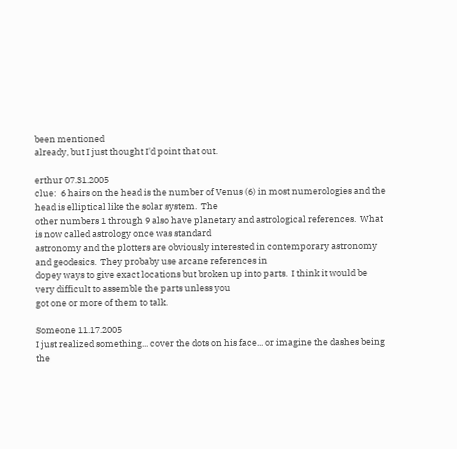been mentioned
already, but I just thought I'd point that out.

erthur 07.31.2005
clue:  6 hairs on the head is the number of Venus (6) in most numerologies and the head is elliptical like the solar system.  The
other numbers 1 through 9 also have planetary and astrological references.  What is now called astrology once was standard
astronomy and the plotters are obviously interested in contemporary astronomy and geodesics.  They probaby use arcane references in
dopey ways to give exact locations but broken up into parts.  I think it would be very difficult to assemble the parts unless you
got one or more of them to talk.

Someone 11.17.2005
I just realized something... cover the dots on his face... or imagine the dashes being the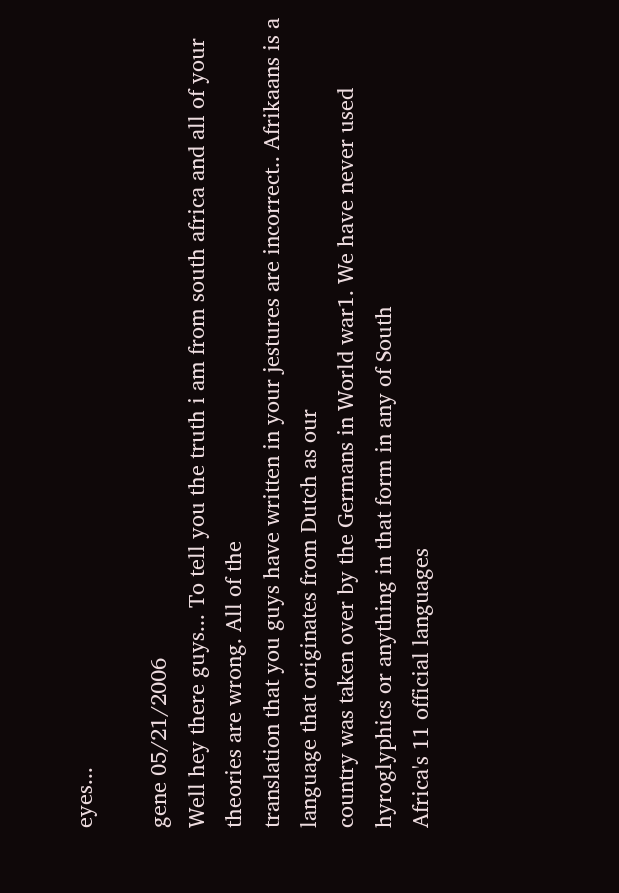eyes...

gene 05/21/2006
Well hey there guys... To tell you the truth i am from south africa and all of your theories are wrong. All of the
translation that you guys have written in your jestures are incorrect.. Afrikaans is a language that originates from Dutch as our
country was taken over by the Germans in World war1. We have never used hyroglyphics or anything in that form in any of South
Africa's 11 official languages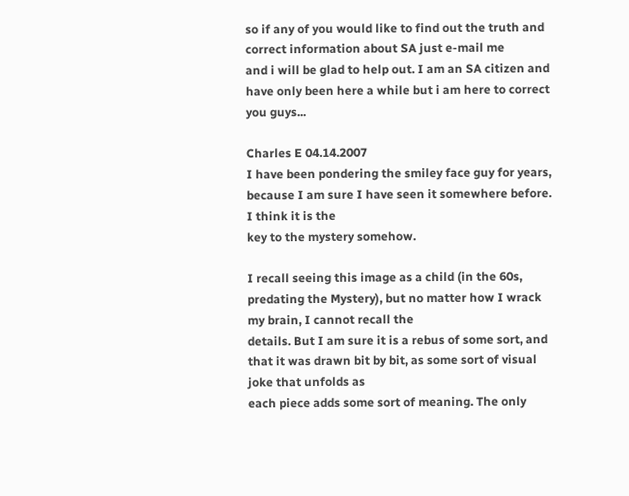so if any of you would like to find out the truth and correct information about SA just e-mail me
and i will be glad to help out. I am an SA citizen and have only been here a while but i am here to correct you guys...

Charles E 04.14.2007
I have been pondering the smiley face guy for years, because I am sure I have seen it somewhere before. I think it is the
key to the mystery somehow.

I recall seeing this image as a child (in the 60s, predating the Mystery), but no matter how I wrack my brain, I cannot recall the
details. But I am sure it is a rebus of some sort, and that it was drawn bit by bit, as some sort of visual joke that unfolds as
each piece adds some sort of meaning. The only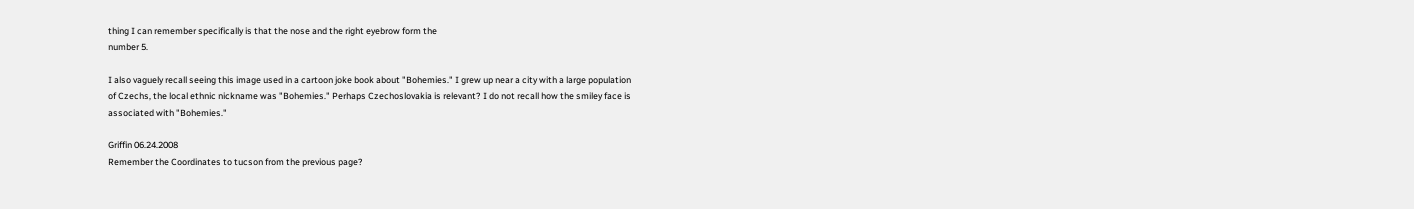thing I can remember specifically is that the nose and the right eyebrow form the
number 5.

I also vaguely recall seeing this image used in a cartoon joke book about "Bohemies." I grew up near a city with a large population
of Czechs, the local ethnic nickname was "Bohemies." Perhaps Czechoslovakia is relevant? I do not recall how the smiley face is
associated with "Bohemies."

Griffin 06.24.2008
Remember the Coordinates to tucson from the previous page?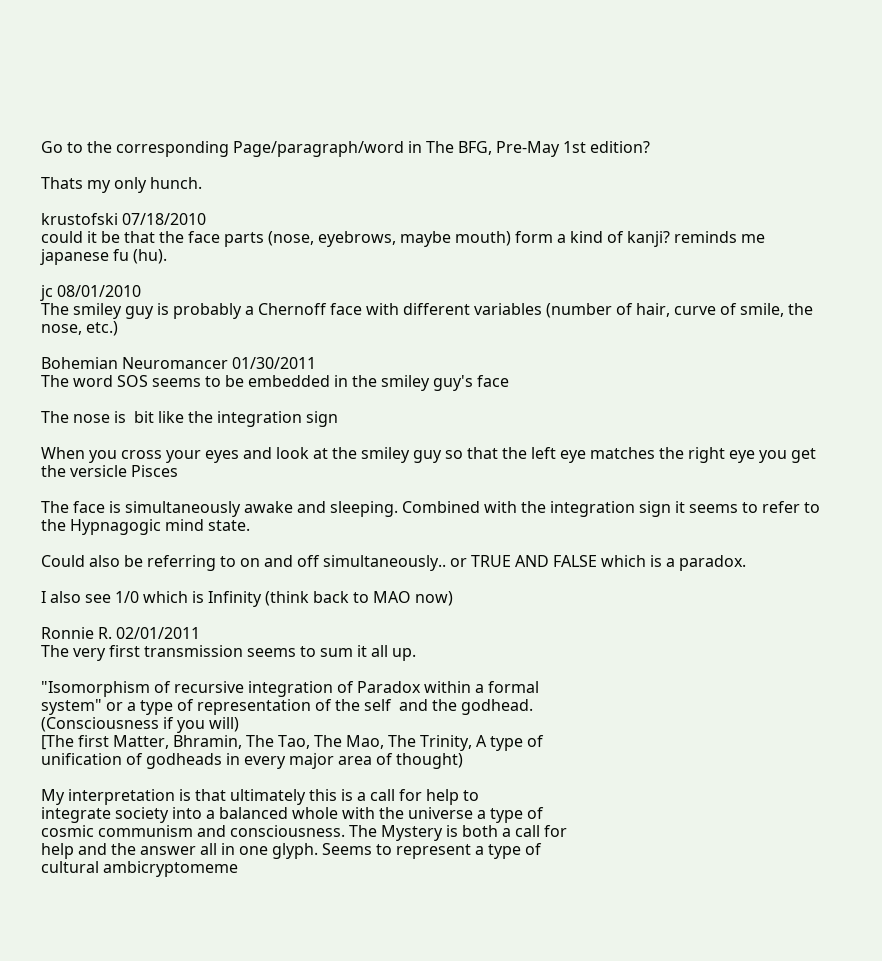Go to the corresponding Page/paragraph/word in The BFG, Pre-May 1st edition?

Thats my only hunch.

krustofski 07/18/2010
could it be that the face parts (nose, eyebrows, maybe mouth) form a kind of kanji? reminds me japanese fu (hu).

jc 08/01/2010
The smiley guy is probably a Chernoff face with different variables (number of hair, curve of smile, the nose, etc.)

Bohemian Neuromancer 01/30/2011
The word SOS seems to be embedded in the smiley guy's face

The nose is  bit like the integration sign

When you cross your eyes and look at the smiley guy so that the left eye matches the right eye you get the versicle Pisces

The face is simultaneously awake and sleeping. Combined with the integration sign it seems to refer to the Hypnagogic mind state.

Could also be referring to on and off simultaneously.. or TRUE AND FALSE which is a paradox.

I also see 1/0 which is Infinity (think back to MAO now)

Ronnie R. 02/01/2011
The very first transmission seems to sum it all up.

"Isomorphism of recursive integration of Paradox within a formal
system" or a type of representation of the self  and the godhead.
(Consciousness if you will)
[The first Matter, Bhramin, The Tao, The Mao, The Trinity, A type of
unification of godheads in every major area of thought)

My interpretation is that ultimately this is a call for help to
integrate society into a balanced whole with the universe a type of
cosmic communism and consciousness. The Mystery is both a call for
help and the answer all in one glyph. Seems to represent a type of
cultural ambicryptomeme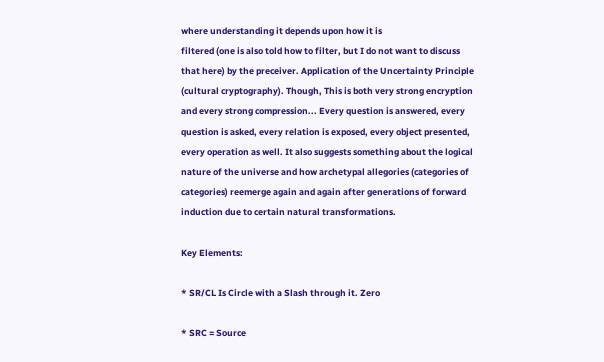where understanding it depends upon how it is
filtered (one is also told how to filter, but I do not want to discuss
that here) by the preceiver. Application of the Uncertainty Principle
(cultural cryptography). Though, This is both very strong encryption
and every strong compression... Every question is answered, every
question is asked, every relation is exposed, every object presented,
every operation as well. It also suggests something about the logical
nature of the universe and how archetypal allegories (categories of
categories) reemerge again and again after generations of forward
induction due to certain natural transformations.

Key Elements:

* SR/CL Is Circle with a Slash through it. Zero

* SRC = Source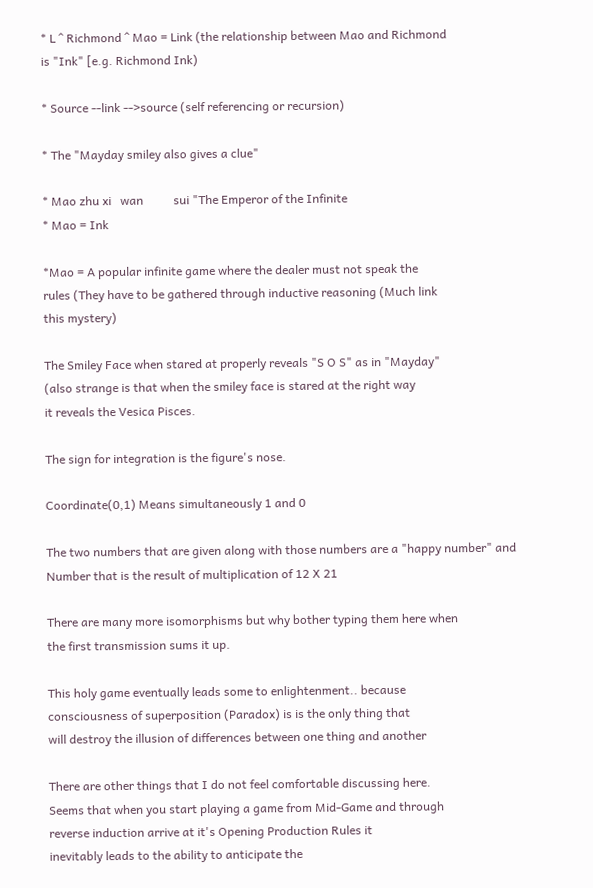* L ^ Richmond ^ Mao = Link (the relationship between Mao and Richmond
is "Ink" [e.g. Richmond Ink)

* Source --link -->source (self referencing or recursion)

* The "Mayday smiley also gives a clue"

* Mao zhu xi   wan          sui "The Emperor of the Infinite
* Mao = Ink

*Mao = A popular infinite game where the dealer must not speak the
rules (They have to be gathered through inductive reasoning (Much link
this mystery)

The Smiley Face when stared at properly reveals "S O S" as in "Mayday"
(also strange is that when the smiley face is stared at the right way
it reveals the Vesica Pisces.

The sign for integration is the figure's nose.

Coordinate(0,1) Means simultaneously 1 and 0

The two numbers that are given along with those numbers are a "happy number" and
Number that is the result of multiplication of 12 X 21

There are many more isomorphisms but why bother typing them here when
the first transmission sums it up.

This holy game eventually leads some to enlightenment.. because
consciousness of superposition (Paradox) is is the only thing that
will destroy the illusion of differences between one thing and another

There are other things that I do not feel comfortable discussing here.
Seems that when you start playing a game from Mid-Game and through
reverse induction arrive at it's Opening Production Rules it
inevitably leads to the ability to anticipate the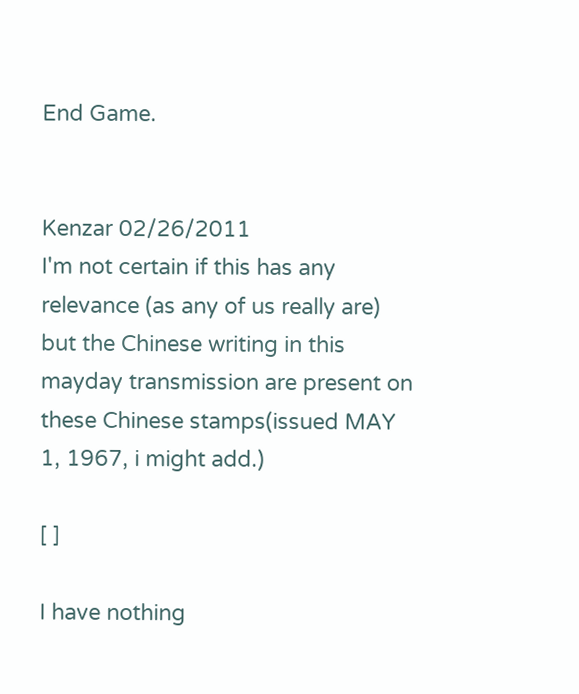End Game.


Kenzar 02/26/2011
I'm not certain if this has any relevance (as any of us really are) but the Chinese writing in this
mayday transmission are present on these Chinese stamps(issued MAY 1, 1967, i might add.)

[ ]

I have nothing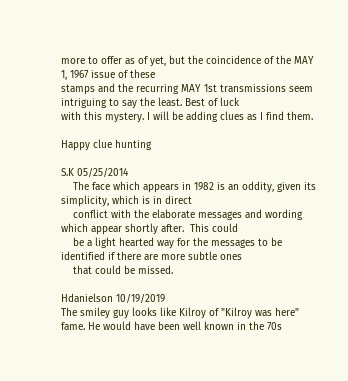more to offer as of yet, but the coincidence of the MAY 1, 1967 issue of these
stamps and the recurring MAY 1st transmissions seem intriguing to say the least. Best of luck
with this mystery. I will be adding clues as I find them.

Happy clue hunting

S.K 05/25/2014
    The face which appears in 1982 is an oddity, given its simplicity, which is in direct
    conflict with the elaborate messages and wording which appear shortly after.  This could
    be a light hearted way for the messages to be identified if there are more subtle ones
    that could be missed.

Hdanielson 10/19/2019
The smiley guy looks like Kilroy of "Kilroy was here" fame. He would have been well known in the 70s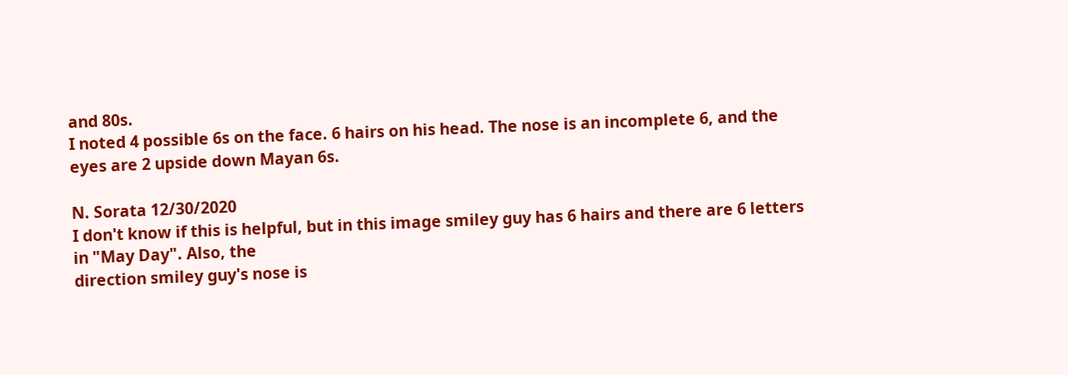and 80s.
I noted 4 possible 6s on the face. 6 hairs on his head. The nose is an incomplete 6, and the eyes are 2 upside down Mayan 6s.

N. Sorata 12/30/2020
I don't know if this is helpful, but in this image smiley guy has 6 hairs and there are 6 letters in "May Day". Also, the
direction smiley guy's nose is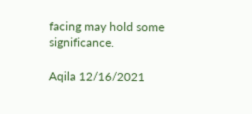facing may hold some significance.

Aqila 12/16/2021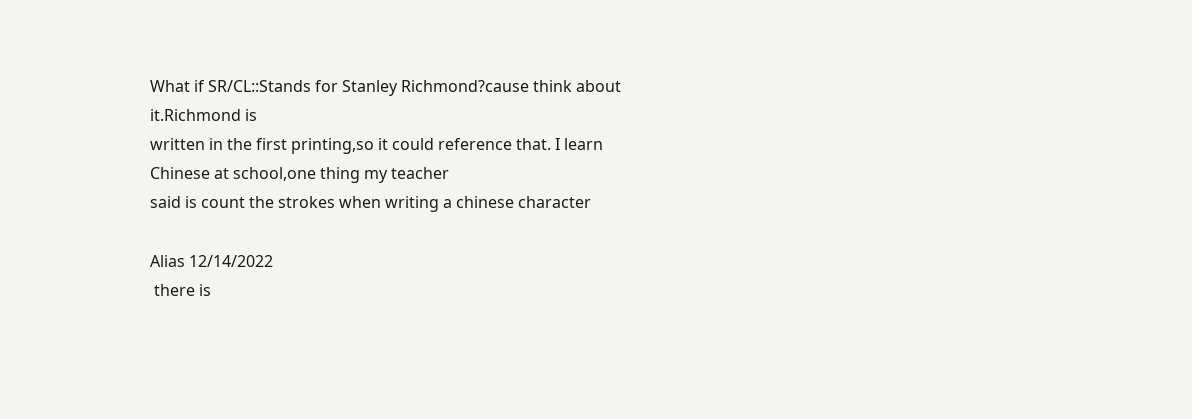What if SR/CL::Stands for Stanley Richmond?cause think about it.Richmond is
written in the first printing,so it could reference that. I learn Chinese at school,one thing my teacher
said is count the strokes when writing a chinese character

Alias 12/14/2022
 there is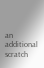an additional scratch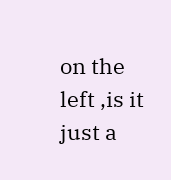on the left ,is it just a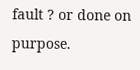fault ? or done on purpose.